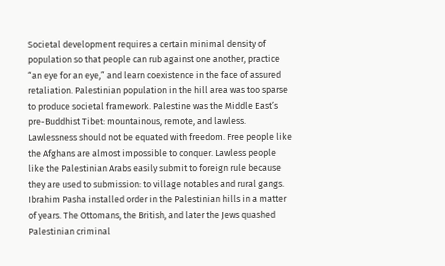Societal development requires a certain minimal density of population so that people can rub against one another, practice “an eye for an eye,” and learn coexistence in the face of assured retaliation. Palestinian population in the hill area was too sparse to produce societal framework. Palestine was the Middle East’s pre-Buddhist Tibet: mountainous, remote, and lawless. Lawlessness should not be equated with freedom. Free people like the Afghans are almost impossible to conquer. Lawless people like the Palestinian Arabs easily submit to foreign rule because they are used to submission: to village notables and rural gangs. Ibrahim Pasha installed order in the Palestinian hills in a matter of years. The Ottomans, the British, and later the Jews quashed Palestinian criminal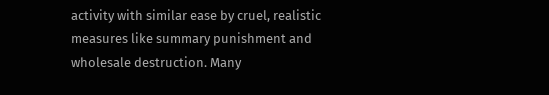activity with similar ease by cruel, realistic measures like summary punishment and wholesale destruction. Many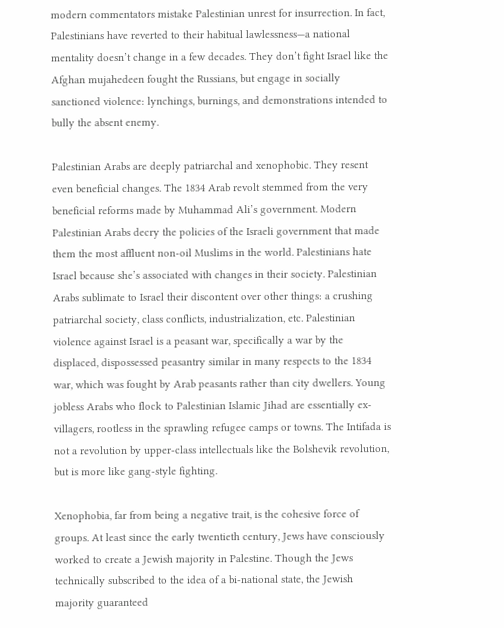modern commentators mistake Palestinian unrest for insurrection. In fact, Palestinians have reverted to their habitual lawlessness—a national mentality doesn’t change in a few decades. They don’t fight Israel like the Afghan mujahedeen fought the Russians, but engage in socially sanctioned violence: lynchings, burnings, and demonstrations intended to bully the absent enemy.

Palestinian Arabs are deeply patriarchal and xenophobic. They resent even beneficial changes. The 1834 Arab revolt stemmed from the very beneficial reforms made by Muhammad Ali’s government. Modern Palestinian Arabs decry the policies of the Israeli government that made them the most affluent non-oil Muslims in the world. Palestinians hate Israel because she’s associated with changes in their society. Palestinian Arabs sublimate to Israel their discontent over other things: a crushing patriarchal society, class conflicts, industrialization, etc. Palestinian violence against Israel is a peasant war, specifically a war by the displaced, dispossessed peasantry similar in many respects to the 1834 war, which was fought by Arab peasants rather than city dwellers. Young jobless Arabs who flock to Palestinian Islamic Jihad are essentially ex-villagers, rootless in the sprawling refugee camps or towns. The Intifada is not a revolution by upper-class intellectuals like the Bolshevik revolution, but is more like gang-style fighting.

Xenophobia, far from being a negative trait, is the cohesive force of groups. At least since the early twentieth century, Jews have consciously worked to create a Jewish majority in Palestine. Though the Jews technically subscribed to the idea of a bi-national state, the Jewish majority guaranteed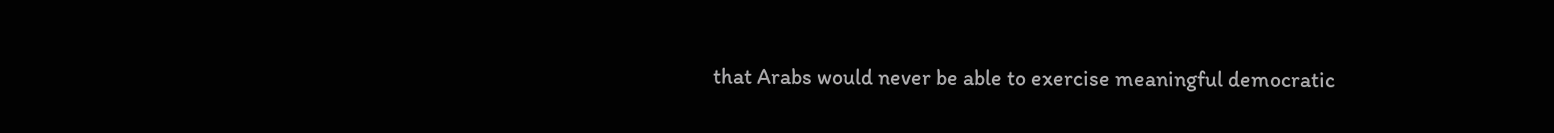that Arabs would never be able to exercise meaningful democratic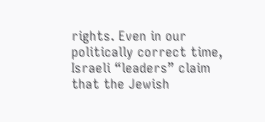rights. Even in our politically correct time, Israeli “leaders” claim that the Jewish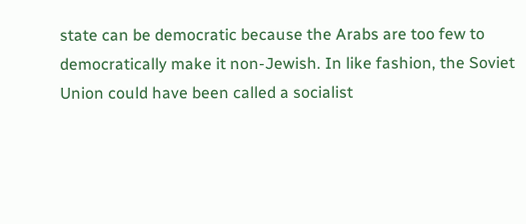state can be democratic because the Arabs are too few to democratically make it non-Jewish. In like fashion, the Soviet Union could have been called a socialist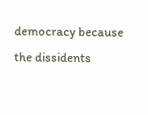democracy because the dissidents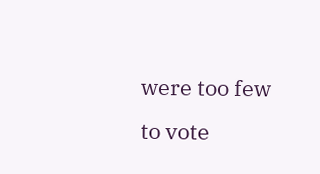were too few to vote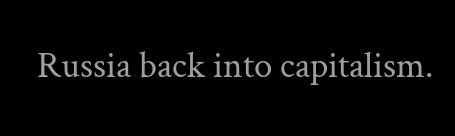Russia back into capitalism.